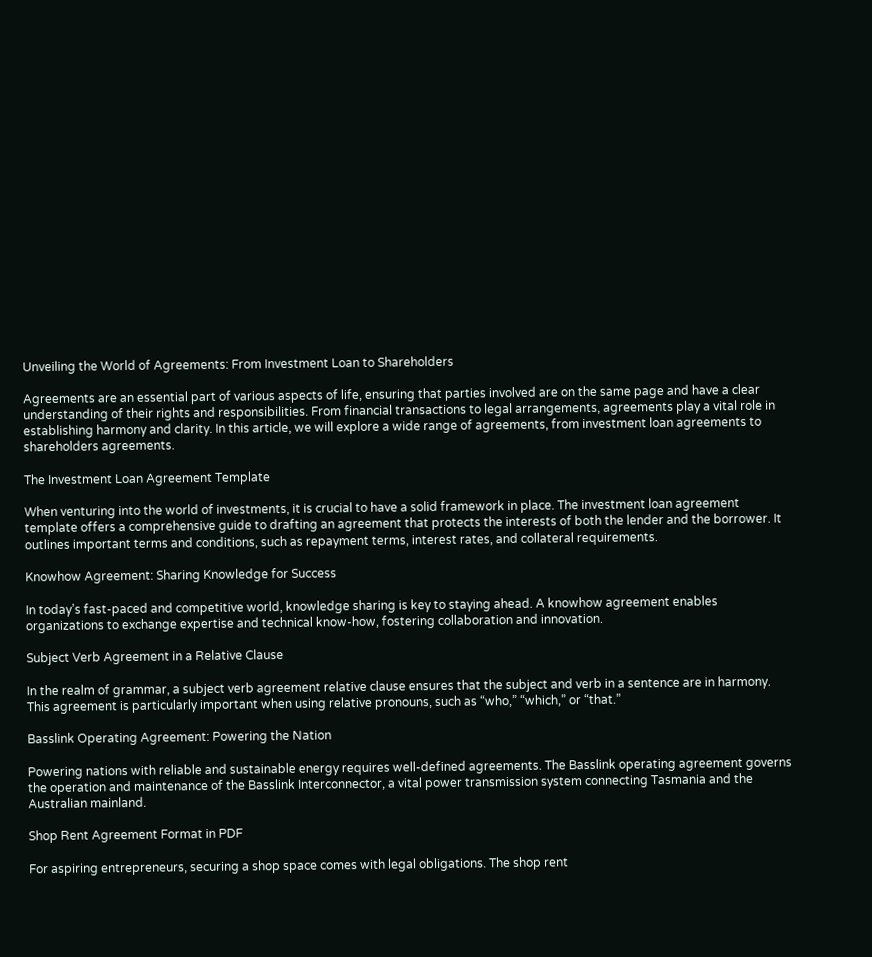Unveiling the World of Agreements: From Investment Loan to Shareholders

Agreements are an essential part of various aspects of life, ensuring that parties involved are on the same page and have a clear understanding of their rights and responsibilities. From financial transactions to legal arrangements, agreements play a vital role in establishing harmony and clarity. In this article, we will explore a wide range of agreements, from investment loan agreements to shareholders agreements.

The Investment Loan Agreement Template

When venturing into the world of investments, it is crucial to have a solid framework in place. The investment loan agreement template offers a comprehensive guide to drafting an agreement that protects the interests of both the lender and the borrower. It outlines important terms and conditions, such as repayment terms, interest rates, and collateral requirements.

Knowhow Agreement: Sharing Knowledge for Success

In today’s fast-paced and competitive world, knowledge sharing is key to staying ahead. A knowhow agreement enables organizations to exchange expertise and technical know-how, fostering collaboration and innovation.

Subject Verb Agreement in a Relative Clause

In the realm of grammar, a subject verb agreement relative clause ensures that the subject and verb in a sentence are in harmony. This agreement is particularly important when using relative pronouns, such as “who,” “which,” or “that.”

Basslink Operating Agreement: Powering the Nation

Powering nations with reliable and sustainable energy requires well-defined agreements. The Basslink operating agreement governs the operation and maintenance of the Basslink Interconnector, a vital power transmission system connecting Tasmania and the Australian mainland.

Shop Rent Agreement Format in PDF

For aspiring entrepreneurs, securing a shop space comes with legal obligations. The shop rent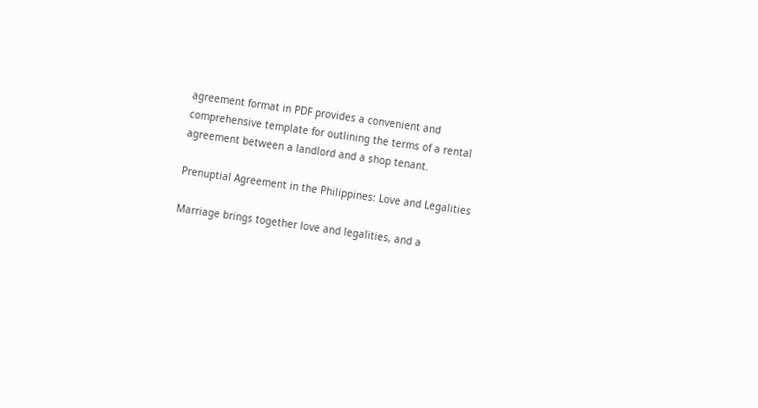agreement format in PDF provides a convenient and comprehensive template for outlining the terms of a rental agreement between a landlord and a shop tenant.

Prenuptial Agreement in the Philippines: Love and Legalities

Marriage brings together love and legalities, and a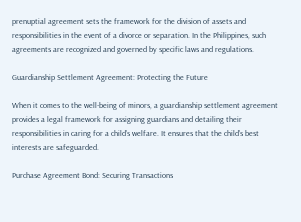prenuptial agreement sets the framework for the division of assets and responsibilities in the event of a divorce or separation. In the Philippines, such agreements are recognized and governed by specific laws and regulations.

Guardianship Settlement Agreement: Protecting the Future

When it comes to the well-being of minors, a guardianship settlement agreement provides a legal framework for assigning guardians and detailing their responsibilities in caring for a child’s welfare. It ensures that the child’s best interests are safeguarded.

Purchase Agreement Bond: Securing Transactions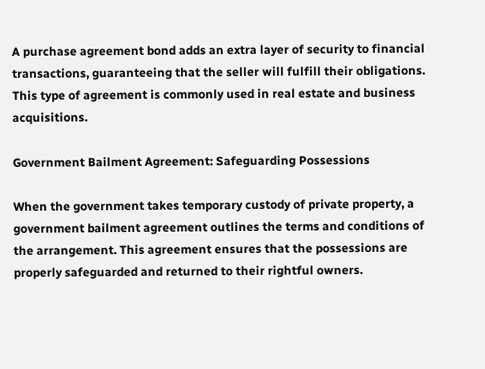A purchase agreement bond adds an extra layer of security to financial transactions, guaranteeing that the seller will fulfill their obligations. This type of agreement is commonly used in real estate and business acquisitions.

Government Bailment Agreement: Safeguarding Possessions

When the government takes temporary custody of private property, a government bailment agreement outlines the terms and conditions of the arrangement. This agreement ensures that the possessions are properly safeguarded and returned to their rightful owners.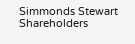Simmonds Stewart Shareholders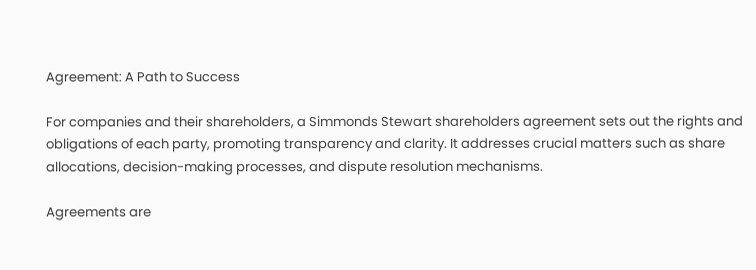Agreement: A Path to Success

For companies and their shareholders, a Simmonds Stewart shareholders agreement sets out the rights and obligations of each party, promoting transparency and clarity. It addresses crucial matters such as share allocations, decision-making processes, and dispute resolution mechanisms.

Agreements are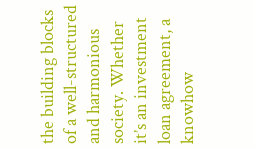the building blocks of a well-structured and harmonious society. Whether it’s an investment loan agreement, a knowhow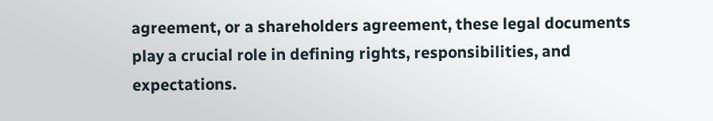agreement, or a shareholders agreement, these legal documents play a crucial role in defining rights, responsibilities, and expectations.